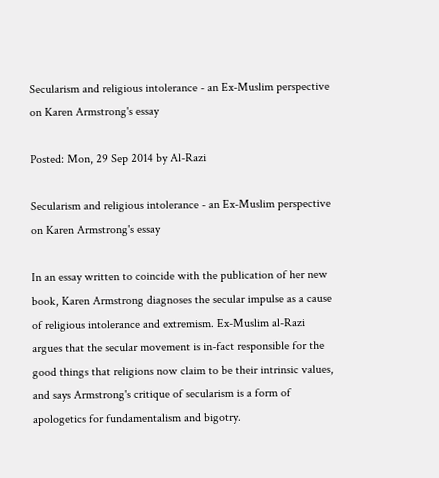Secularism and religious intolerance - an Ex-Muslim perspective on Karen Armstrong's essay

Posted: Mon, 29 Sep 2014 by Al-Razi

Secularism and religious intolerance - an Ex-Muslim perspective on Karen Armstrong's essay

In an essay written to coincide with the publication of her new book, Karen Armstrong diagnoses the secular impulse as a cause of religious intolerance and extremism. Ex-Muslim al-Razi argues that the secular movement is in-fact responsible for the good things that religions now claim to be their intrinsic values, and says Armstrong's critique of secularism is a form of apologetics for fundamentalism and bigotry.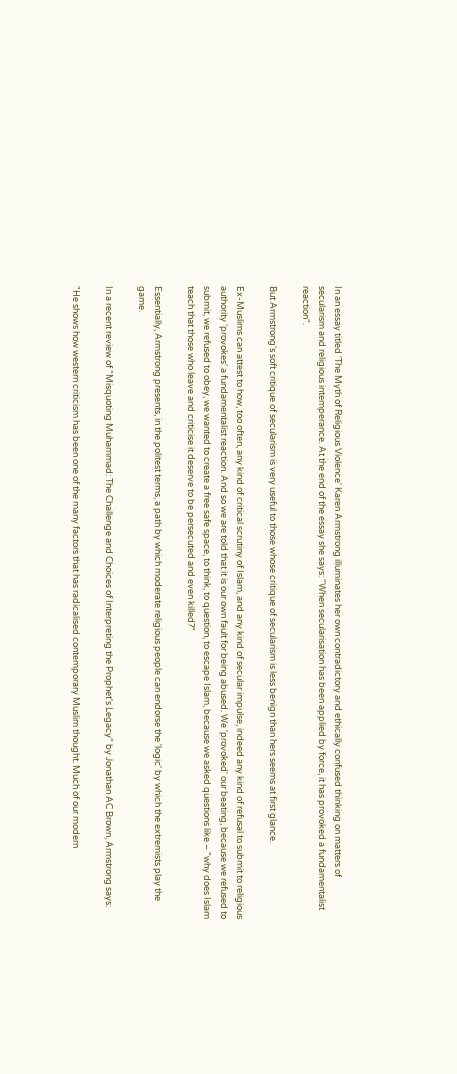In an essay titled 'The Myth of Religious Violence' Karen Armstrong illuminates her own contradictory and ethically confused thinking on matters of secularism and religious intemperance. At the end of the essay she says: "When secularisation has been applied by force, it has provoked a fundamentalist reaction".

But Armstrong's soft critique of secularism is very useful to those whose critique of secularism is less benign than hers seems at first glance.

Ex-Muslims can attest to how, too often, any kind of critical scrutiny of Islam, and any kind of secular impulse, indeed any kind of refusal to submit to religious authority 'provokes' a fundamentalist reaction. And so we are told that it is our own fault for being abused. We 'provoked' our beating, because we refused to submit, we refused to obey, we wanted to create a free safe space, to think, to question, to escape Islam, because we asked questions like – "why does Islam teach that those who leave and criticise it deserve to be persecuted and even killed?"

Essentially, Armstrong presents, in the politest terms, a path by which moderate religious people can endorse the 'logic' by which the extremists play the game.

In a recent review of "Misquoting Muhammad: The Challenge and Choices of Interpreting the Prophet's Legacy" by Jonathan AC Brown, Armstrong says:

"He shows how western criticism has been one of the many factors that has radicalised contemporary Muslim thought. Much of our modern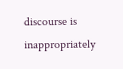discourse is inappropriately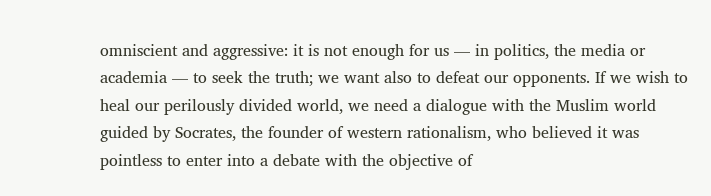omniscient and aggressive: it is not enough for us — in politics, the media or academia — to seek the truth; we want also to defeat our opponents. If we wish to heal our perilously divided world, we need a dialogue with the Muslim world guided by Socrates, the founder of western rationalism, who believed it was pointless to enter into a debate with the objective of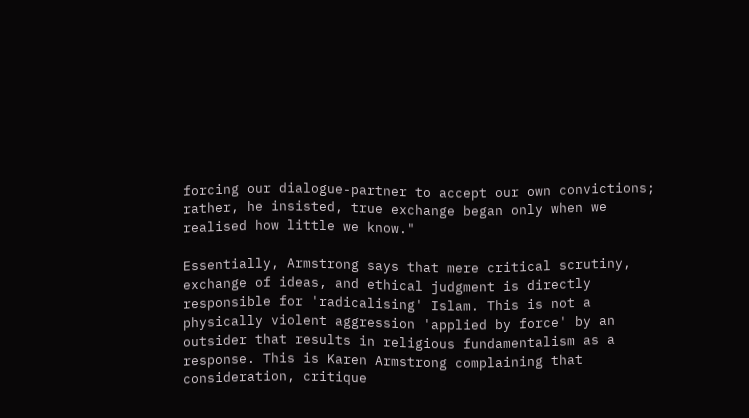forcing our dialogue-partner to accept our own convictions; rather, he insisted, true exchange began only when we realised how little we know."

Essentially, Armstrong says that mere critical scrutiny, exchange of ideas, and ethical judgment is directly responsible for 'radicalising' Islam. This is not a physically violent aggression 'applied by force' by an outsider that results in religious fundamentalism as a response. This is Karen Armstrong complaining that consideration, critique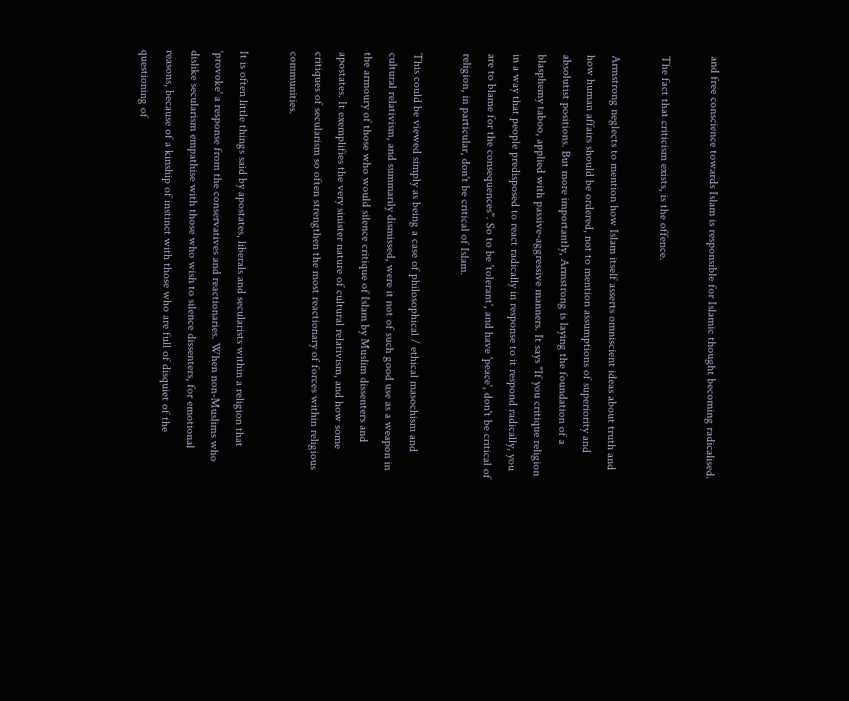and free conscience towards Islam is responsible for Islamic thought becoming radicalised.

The fact that criticism exists, is the offence.

Armstrong neglects to mention how Islam itself asserts omniscient ideas about truth and how human affairs should be ordered, not to mention assumptions of superiority and absolutist positions. But more importantly, Armstrong is laying the foundation of a blasphemy taboo, applied with passive-aggressive manners. It says "If you critique religion in a way that people predisposed to react radically in response to it respond radically, you are to blame for the consequences". So to be 'tolerant', and have 'peace', don't be critical of religion, in particular, don't be critical of Islam.

This could be viewed simply as being a case of philosophical / ethical masochism and cultural relativism, and summarily dismissed, were it not of such good use as a weapon in the armoury of those who would silence critique of Islam by Muslim dissenters and apostates. It exemplifies the very sinister nature of cultural relativism, and how some critiques of secularism so often strengthen the most reactionary of forces within religious communities.

It is often little things said by apostates, liberals and secularists within a religion that 'provoke' a response from the conservatives and reactionaries. When non-Muslims who dislike secularism empathise with those who wish to silence dissenters, for emotional reasons, because of a kinship of instinct with those who are full of disquiet of the questioning of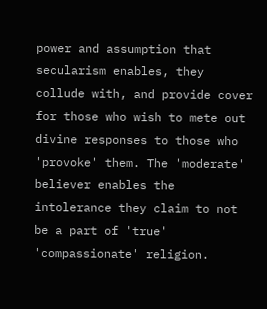power and assumption that secularism enables, they collude with, and provide cover for those who wish to mete out divine responses to those who 'provoke' them. The 'moderate' believer enables the intolerance they claim to not be a part of 'true' 'compassionate' religion.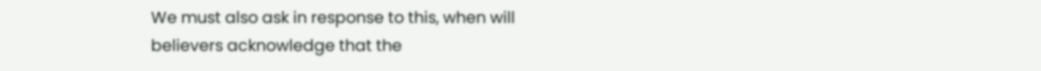We must also ask in response to this, when will believers acknowledge that the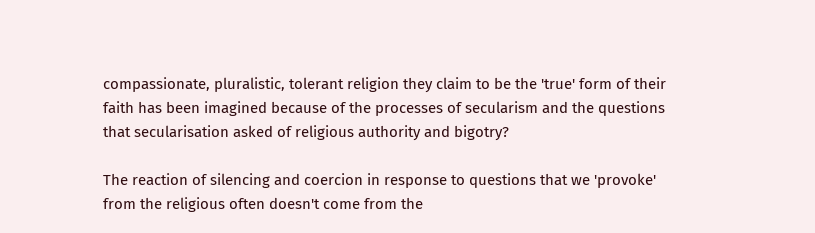compassionate, pluralistic, tolerant religion they claim to be the 'true' form of their faith has been imagined because of the processes of secularism and the questions that secularisation asked of religious authority and bigotry?

The reaction of silencing and coercion in response to questions that we 'provoke' from the religious often doesn't come from the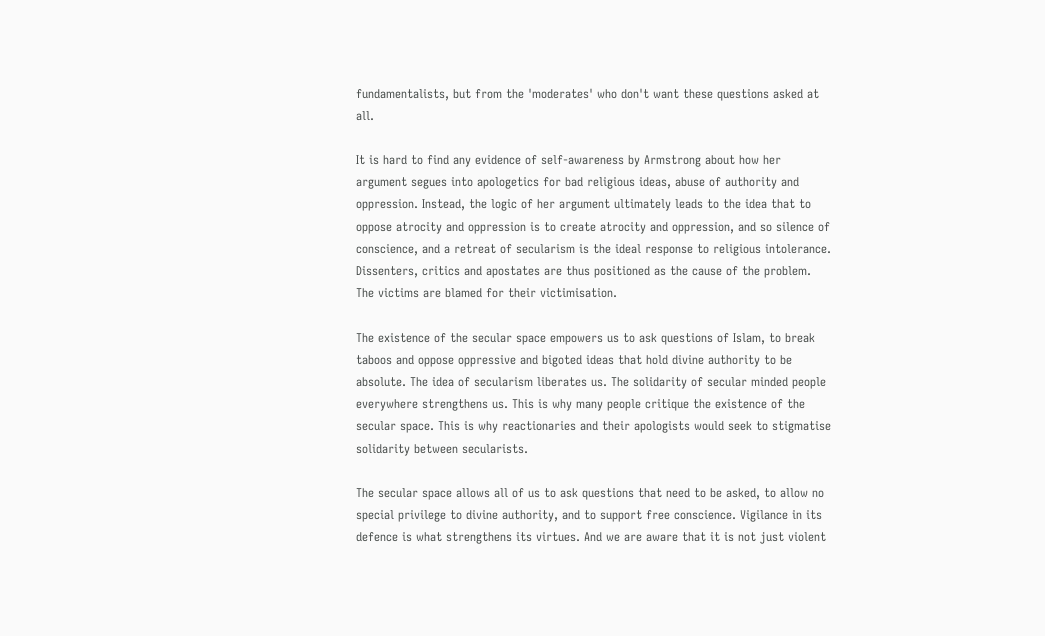fundamentalists, but from the 'moderates' who don't want these questions asked at all.

It is hard to find any evidence of self-awareness by Armstrong about how her argument segues into apologetics for bad religious ideas, abuse of authority and oppression. Instead, the logic of her argument ultimately leads to the idea that to oppose atrocity and oppression is to create atrocity and oppression, and so silence of conscience, and a retreat of secularism is the ideal response to religious intolerance. Dissenters, critics and apostates are thus positioned as the cause of the problem. The victims are blamed for their victimisation.

The existence of the secular space empowers us to ask questions of Islam, to break taboos and oppose oppressive and bigoted ideas that hold divine authority to be absolute. The idea of secularism liberates us. The solidarity of secular minded people everywhere strengthens us. This is why many people critique the existence of the secular space. This is why reactionaries and their apologists would seek to stigmatise solidarity between secularists.

The secular space allows all of us to ask questions that need to be asked, to allow no special privilege to divine authority, and to support free conscience. Vigilance in its defence is what strengthens its virtues. And we are aware that it is not just violent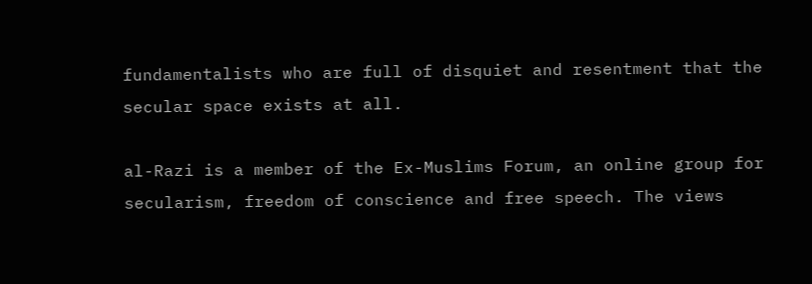fundamentalists who are full of disquiet and resentment that the secular space exists at all.

al-Razi is a member of the Ex-Muslims Forum, an online group for secularism, freedom of conscience and free speech. The views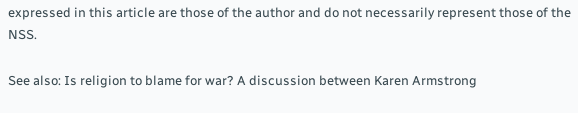expressed in this article are those of the author and do not necessarily represent those of the NSS.

See also: Is religion to blame for war? A discussion between Karen Armstrong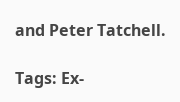and Peter Tatchell.

Tags: Ex-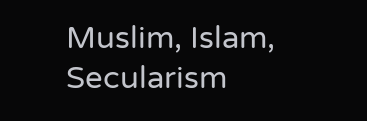Muslim, Islam, Secularism